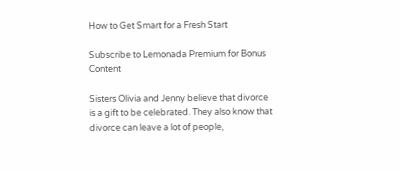How to Get Smart for a Fresh Start

Subscribe to Lemonada Premium for Bonus Content

Sisters Olivia and Jenny believe that divorce is a gift to be celebrated. They also know that divorce can leave a lot of people,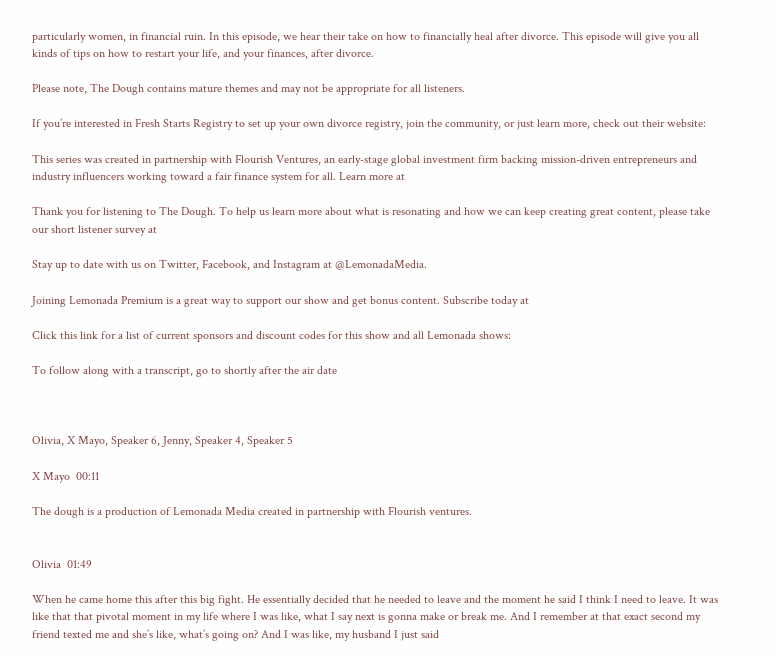particularly women, in financial ruin. In this episode, we hear their take on how to financially heal after divorce. This episode will give you all kinds of tips on how to restart your life, and your finances, after divorce.

Please note, The Dough contains mature themes and may not be appropriate for all listeners.

If you’re interested in Fresh Starts Registry to set up your own divorce registry, join the community, or just learn more, check out their website:

This series was created in partnership with Flourish Ventures, an early-stage global investment firm backing mission-driven entrepreneurs and industry influencers working toward a fair finance system for all. Learn more at

Thank you for listening to The Dough. To help us learn more about what is resonating and how we can keep creating great content, please take our short listener survey at

Stay up to date with us on Twitter, Facebook, and Instagram at @LemonadaMedia.

Joining Lemonada Premium is a great way to support our show and get bonus content. Subscribe today at

Click this link for a list of current sponsors and discount codes for this show and all Lemonada shows:

To follow along with a transcript, go to shortly after the air date



Olivia, X Mayo, Speaker 6, Jenny, Speaker 4, Speaker 5

X Mayo  00:11

The dough is a production of Lemonada Media created in partnership with Flourish ventures.


Olivia  01:49

When he came home this after this big fight. He essentially decided that he needed to leave and the moment he said I think I need to leave. It was like that that pivotal moment in my life where I was like, what I say next is gonna make or break me. And I remember at that exact second my friend texted me and she’s like, what’s going on? And I was like, my husband I just said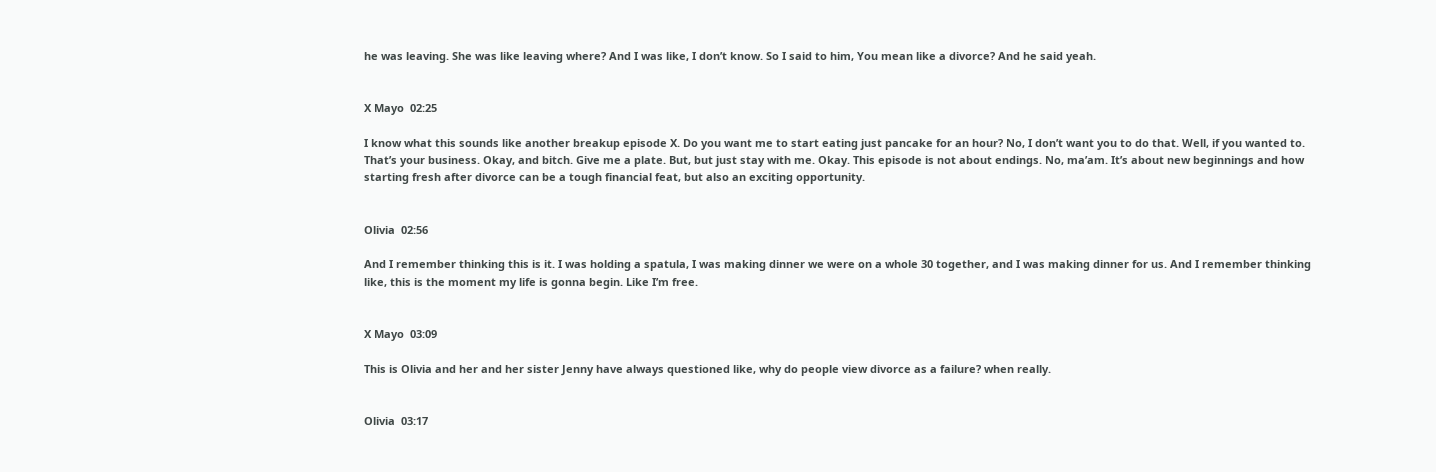he was leaving. She was like leaving where? And I was like, I don’t know. So I said to him, You mean like a divorce? And he said yeah.


X Mayo  02:25

I know what this sounds like another breakup episode X. Do you want me to start eating just pancake for an hour? No, I don’t want you to do that. Well, if you wanted to. That’s your business. Okay, and bitch. Give me a plate. But, but just stay with me. Okay. This episode is not about endings. No, ma’am. It’s about new beginnings and how starting fresh after divorce can be a tough financial feat, but also an exciting opportunity.


Olivia  02:56

And I remember thinking this is it. I was holding a spatula, I was making dinner we were on a whole 30 together, and I was making dinner for us. And I remember thinking like, this is the moment my life is gonna begin. Like I’m free.


X Mayo  03:09

This is Olivia and her and her sister Jenny have always questioned like, why do people view divorce as a failure? when really.


Olivia  03:17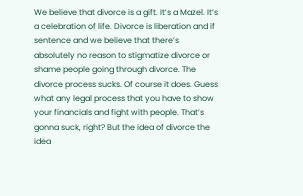We believe that divorce is a gift. It’s a Mazel. It’s a celebration of life. Divorce is liberation and if sentence and we believe that there’s absolutely no reason to stigmatize divorce or shame people going through divorce. The divorce process sucks. Of course it does. Guess what any legal process that you have to show your financials and fight with people. That’s gonna suck, right? But the idea of divorce the idea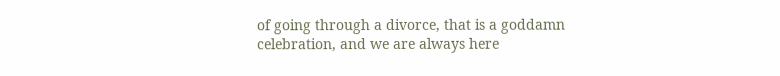of going through a divorce, that is a goddamn celebration, and we are always here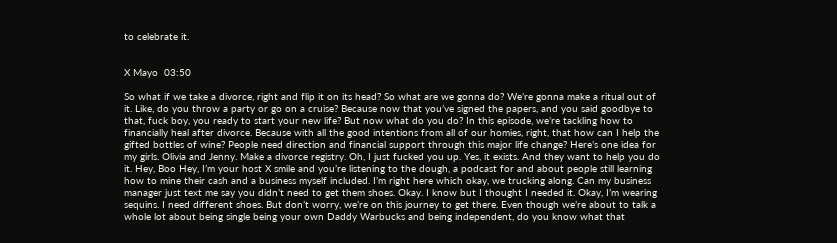to celebrate it.


X Mayo  03:50

So what if we take a divorce, right and flip it on its head? So what are we gonna do? We’re gonna make a ritual out of it. Like, do you throw a party or go on a cruise? Because now that you’ve signed the papers, and you said goodbye to that, fuck boy, you ready to start your new life? But now what do you do? In this episode, we’re tackling how to financially heal after divorce. Because with all the good intentions from all of our homies, right, that how can I help the gifted bottles of wine? People need direction and financial support through this major life change? Here’s one idea for my girls. Olivia and Jenny. Make a divorce registry. Oh, I just fucked you up. Yes, it exists. And they want to help you do it. Hey, Boo Hey, I’m your host X smile and you’re listening to the dough, a podcast for and about people still learning how to mine their cash and a business myself included. I’m right here which okay, we trucking along. Can my business manager just text me say you didn’t need to get them shoes. Okay. I know but I thought I needed it. Okay, I’m wearing sequins. I need different shoes. But don’t worry, we’re on this journey to get there. Even though we’re about to talk a whole lot about being single being your own Daddy Warbucks and being independent, do you know what that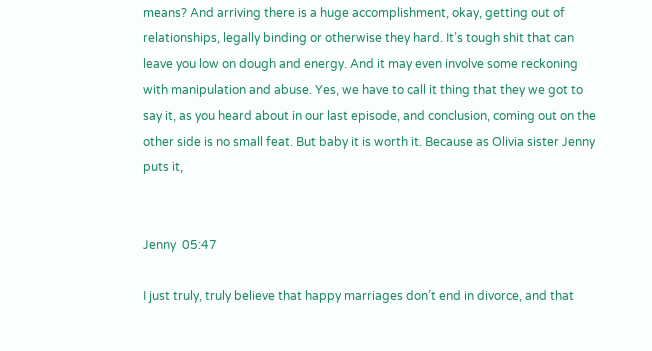means? And arriving there is a huge accomplishment, okay, getting out of relationships, legally binding or otherwise they hard. It’s tough shit that can leave you low on dough and energy. And it may even involve some reckoning with manipulation and abuse. Yes, we have to call it thing that they we got to say it, as you heard about in our last episode, and conclusion, coming out on the other side is no small feat. But baby it is worth it. Because as Olivia sister Jenny puts it,


Jenny  05:47

I just truly, truly believe that happy marriages don’t end in divorce, and that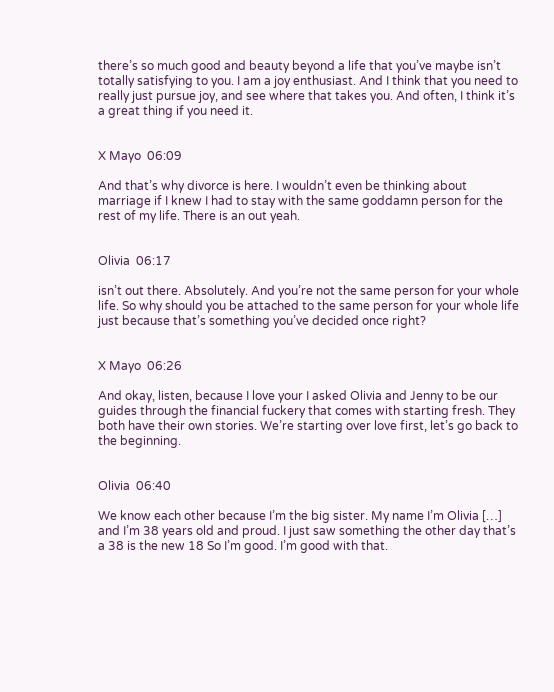there’s so much good and beauty beyond a life that you’ve maybe isn’t totally satisfying to you. I am a joy enthusiast. And I think that you need to really just pursue joy, and see where that takes you. And often, I think it’s a great thing if you need it.


X Mayo  06:09

And that’s why divorce is here. I wouldn’t even be thinking about marriage if I knew I had to stay with the same goddamn person for the rest of my life. There is an out yeah.


Olivia  06:17

isn’t out there. Absolutely. And you’re not the same person for your whole life. So why should you be attached to the same person for your whole life just because that’s something you’ve decided once right?


X Mayo  06:26

And okay, listen, because I love your I asked Olivia and Jenny to be our guides through the financial fuckery that comes with starting fresh. They both have their own stories. We’re starting over love first, let’s go back to the beginning.


Olivia  06:40

We know each other because I’m the big sister. My name I’m Olivia […] and I’m 38 years old and proud. I just saw something the other day that’s a 38 is the new 18 So I’m good. I’m good with that.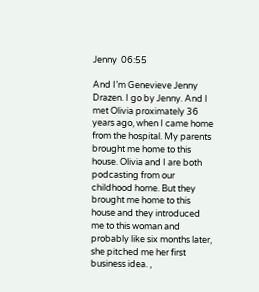Jenny  06:55

And I’m Genevieve Jenny Drazen. I go by Jenny. And I met Olivia proximately 36 years ago, when I came home from the hospital. My parents brought me home to this house. Olivia and I are both podcasting from our childhood home. But they brought me home to this house and they introduced me to this woman and probably like six months later, she pitched me her first business idea. ,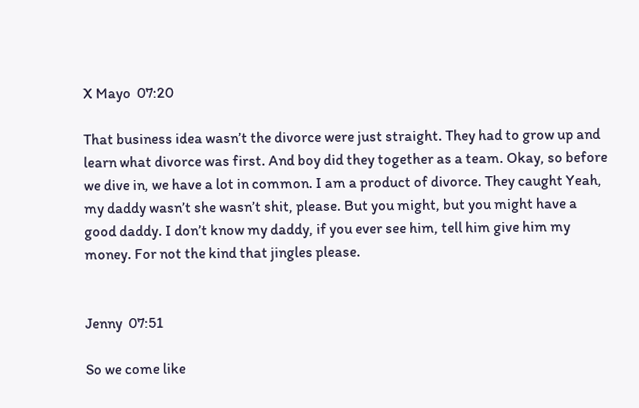X Mayo  07:20

That business idea wasn’t the divorce were just straight. They had to grow up and learn what divorce was first. And boy did they together as a team. Okay, so before we dive in, we have a lot in common. I am a product of divorce. They caught Yeah, my daddy wasn’t she wasn’t shit, please. But you might, but you might have a good daddy. I don’t know my daddy, if you ever see him, tell him give him my money. For not the kind that jingles please.


Jenny  07:51

So we come like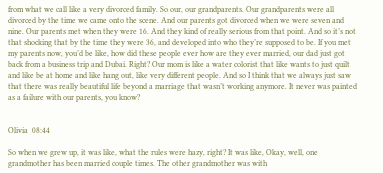from what we call like a very divorced family. So our, our grandparents. Our grandparents were all divorced by the time we came onto the scene. And our parents got divorced when we were seven and nine. Our parents met when they were 16. And they kind of really serious from that point. And so it’s not that shocking that by the time they were 36, and developed into who they’re supposed to be. If you met my parents now, you’d be like, how did these people ever how are they ever married, our dad just got back from a business trip and Dubai. Right? Our mom is like a water colorist that like wants to just quilt and like be at home and like hang out, like very different people. And so I think that we always just saw that there was really beautiful life beyond a marriage that wasn’t working anymore. It never was painted as a failure with our parents, you know?


Olivia  08:44

So when we grew up, it was like, what the rules were hazy, right? It was like, Okay, well, one grandmother has been married couple times. The other grandmother was with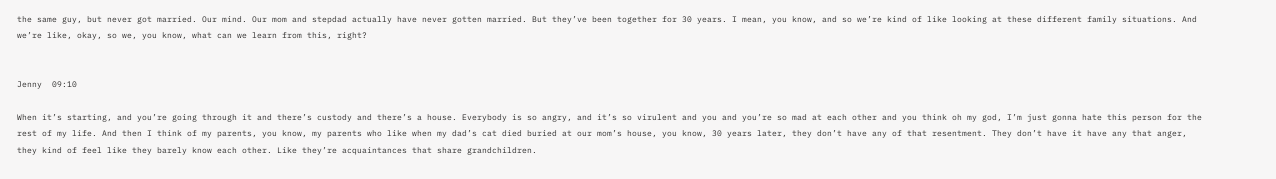the same guy, but never got married. Our mind. Our mom and stepdad actually have never gotten married. But they’ve been together for 30 years. I mean, you know, and so we’re kind of like looking at these different family situations. And we’re like, okay, so we, you know, what can we learn from this, right?


Jenny  09:10

When it’s starting, and you’re going through it and there’s custody and there’s a house. Everybody is so angry, and it’s so virulent and you and you’re so mad at each other and you think oh my god, I’m just gonna hate this person for the rest of my life. And then I think of my parents, you know, my parents who like when my dad’s cat died buried at our mom’s house, you know, 30 years later, they don’t have any of that resentment. They don’t have it have any that anger, they kind of feel like they barely know each other. Like they’re acquaintances that share grandchildren.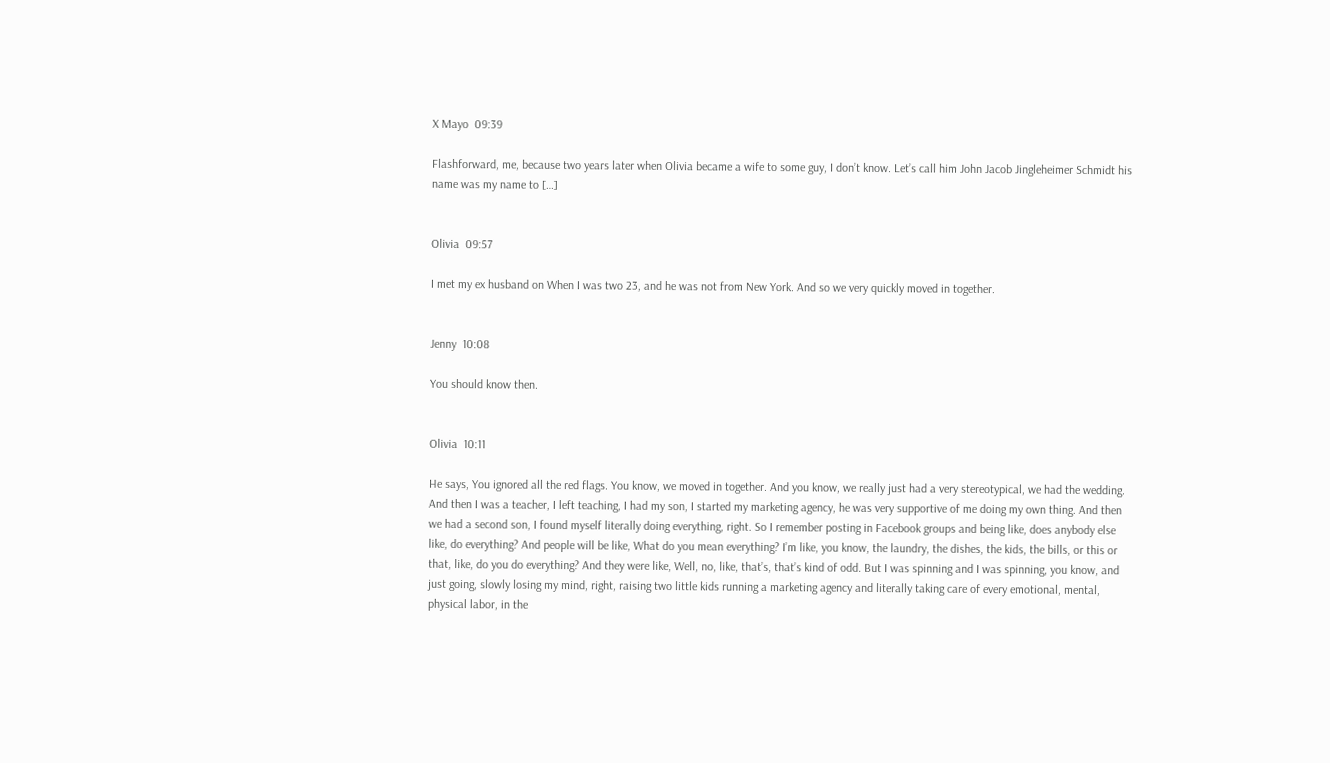X Mayo  09:39

Flashforward, me, because two years later when Olivia became a wife to some guy, I don’t know. Let’s call him John Jacob Jingleheimer Schmidt his name was my name to […]


Olivia  09:57

I met my ex husband on When I was two 23, and he was not from New York. And so we very quickly moved in together.


Jenny  10:08

You should know then.


Olivia  10:11

He says, You ignored all the red flags. You know, we moved in together. And you know, we really just had a very stereotypical, we had the wedding. And then I was a teacher, I left teaching, I had my son, I started my marketing agency, he was very supportive of me doing my own thing. And then we had a second son, I found myself literally doing everything, right. So I remember posting in Facebook groups and being like, does anybody else like, do everything? And people will be like, What do you mean everything? I’m like, you know, the laundry, the dishes, the kids, the bills, or this or that, like, do you do everything? And they were like, Well, no, like, that’s, that’s kind of odd. But I was spinning and I was spinning, you know, and just going, slowly losing my mind, right, raising two little kids running a marketing agency and literally taking care of every emotional, mental, physical labor, in the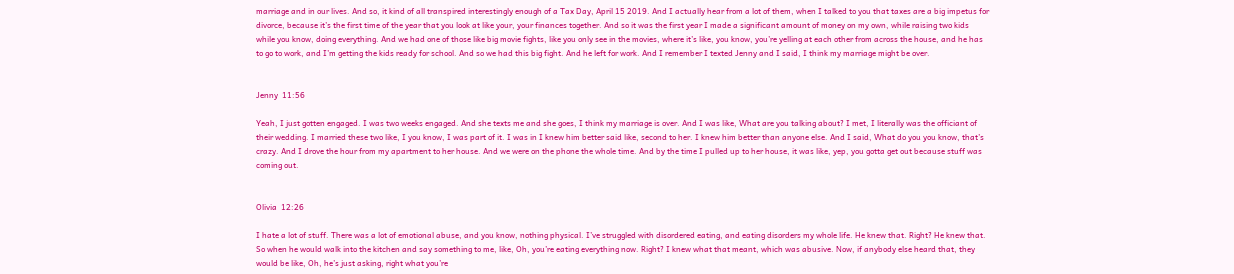marriage and in our lives. And so, it kind of all transpired interestingly enough of a Tax Day, April 15 2019. And I actually hear from a lot of them, when I talked to you that taxes are a big impetus for divorce, because it’s the first time of the year that you look at like your, your finances together. And so it was the first year I made a significant amount of money on my own, while raising two kids while you know, doing everything. And we had one of those like big movie fights, like you only see in the movies, where it’s like, you know, you’re yelling at each other from across the house, and he has to go to work, and I’m getting the kids ready for school. And so we had this big fight. And he left for work. And I remember I texted Jenny and I said, I think my marriage might be over.


Jenny  11:56

Yeah, I just gotten engaged. I was two weeks engaged. And she texts me and she goes, I think my marriage is over. And I was like, What are you talking about? I met, I literally was the officiant of their wedding. I married these two like, I you know, I was part of it. I was in I knew him better said like, second to her. I knew him better than anyone else. And I said, What do you you know, that’s crazy. And I drove the hour from my apartment to her house. And we were on the phone the whole time. And by the time I pulled up to her house, it was like, yep, you gotta get out because stuff was coming out.


Olivia  12:26

I hate a lot of stuff. There was a lot of emotional abuse, and you know, nothing physical. I’ve struggled with disordered eating, and eating disorders my whole life. He knew that. Right? He knew that. So when he would walk into the kitchen and say something to me, like, Oh, you’re eating everything now. Right? I knew what that meant, which was abusive. Now, if anybody else heard that, they would be like, Oh, he’s just asking, right what you’re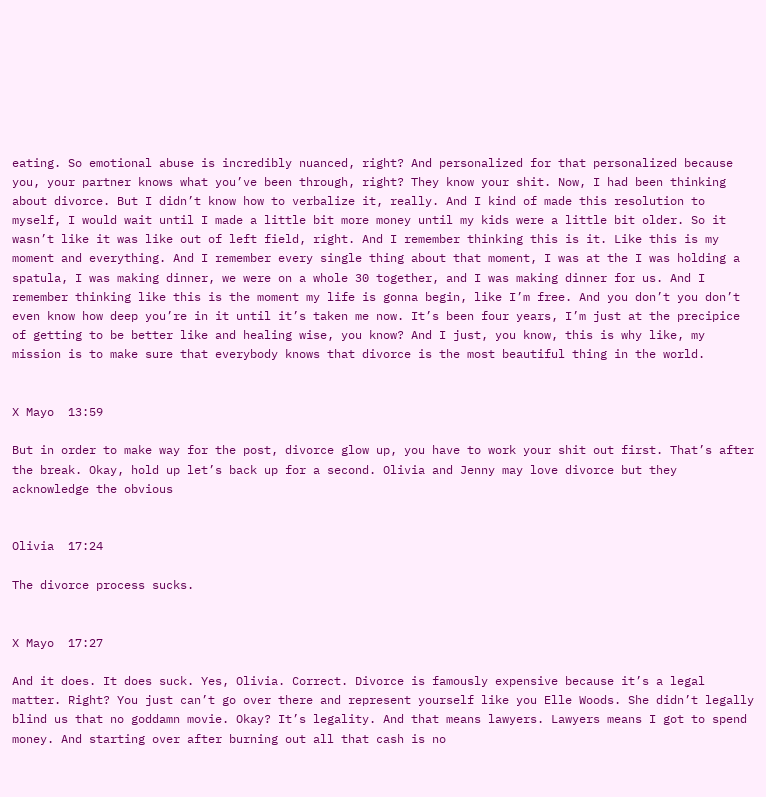eating. So emotional abuse is incredibly nuanced, right? And personalized for that personalized because you, your partner knows what you’ve been through, right? They know your shit. Now, I had been thinking about divorce. But I didn’t know how to verbalize it, really. And I kind of made this resolution to myself, I would wait until I made a little bit more money until my kids were a little bit older. So it wasn’t like it was like out of left field, right. And I remember thinking this is it. Like this is my moment and everything. And I remember every single thing about that moment, I was at the I was holding a spatula, I was making dinner, we were on a whole 30 together, and I was making dinner for us. And I remember thinking like this is the moment my life is gonna begin, like I’m free. And you don’t you don’t even know how deep you’re in it until it’s taken me now. It’s been four years, I’m just at the precipice of getting to be better like and healing wise, you know? And I just, you know, this is why like, my mission is to make sure that everybody knows that divorce is the most beautiful thing in the world.


X Mayo  13:59

But in order to make way for the post, divorce glow up, you have to work your shit out first. That’s after the break. Okay, hold up let’s back up for a second. Olivia and Jenny may love divorce but they acknowledge the obvious


Olivia  17:24

The divorce process sucks.


X Mayo  17:27

And it does. It does suck. Yes, Olivia. Correct. Divorce is famously expensive because it’s a legal matter. Right? You just can’t go over there and represent yourself like you Elle Woods. She didn’t legally blind us that no goddamn movie. Okay? It’s legality. And that means lawyers. Lawyers means I got to spend money. And starting over after burning out all that cash is no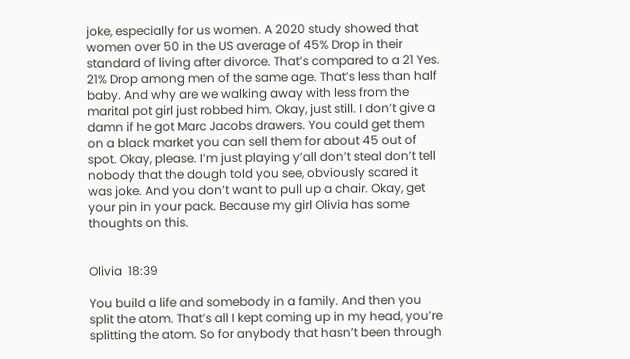joke, especially for us women. A 2020 study showed that women over 50 in the US average of 45% Drop in their standard of living after divorce. That’s compared to a 21 Yes. 21% Drop among men of the same age. That’s less than half baby. And why are we walking away with less from the marital pot girl just robbed him. Okay, just still. I don’t give a damn if he got Marc Jacobs drawers. You could get them on a black market you can sell them for about 45 out of spot. Okay, please. I’m just playing y’all don’t steal don’t tell nobody that the dough told you see, obviously scared it was joke. And you don’t want to pull up a chair. Okay, get your pin in your pack. Because my girl Olivia has some thoughts on this.


Olivia  18:39

You build a life and somebody in a family. And then you split the atom. That’s all I kept coming up in my head, you’re splitting the atom. So for anybody that hasn’t been through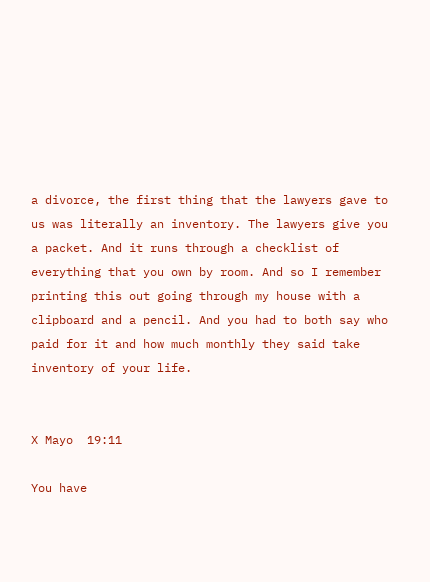a divorce, the first thing that the lawyers gave to us was literally an inventory. The lawyers give you a packet. And it runs through a checklist of everything that you own by room. And so I remember printing this out going through my house with a clipboard and a pencil. And you had to both say who paid for it and how much monthly they said take inventory of your life.


X Mayo  19:11

You have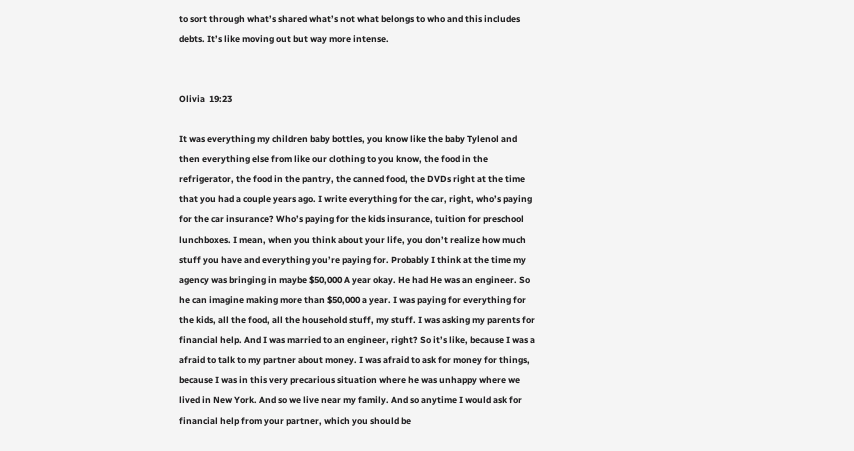to sort through what’s shared what’s not what belongs to who and this includes debts. It’s like moving out but way more intense.


Olivia  19:23

It was everything my children baby bottles, you know like the baby Tylenol and then everything else from like our clothing to you know, the food in the refrigerator, the food in the pantry, the canned food, the DVDs right at the time that you had a couple years ago. I write everything for the car, right, who’s paying for the car insurance? Who’s paying for the kids insurance, tuition for preschool lunchboxes. I mean, when you think about your life, you don’t realize how much stuff you have and everything you’re paying for. Probably I think at the time my agency was bringing in maybe $50,000 A year okay. He had He was an engineer. So he can imagine making more than $50,000 a year. I was paying for everything for the kids, all the food, all the household stuff, my stuff. I was asking my parents for financial help. And I was married to an engineer, right? So it’s like, because I was a afraid to talk to my partner about money. I was afraid to ask for money for things, because I was in this very precarious situation where he was unhappy where we lived in New York. And so we live near my family. And so anytime I would ask for financial help from your partner, which you should be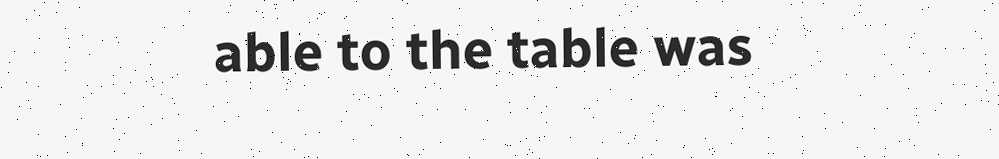able to the table was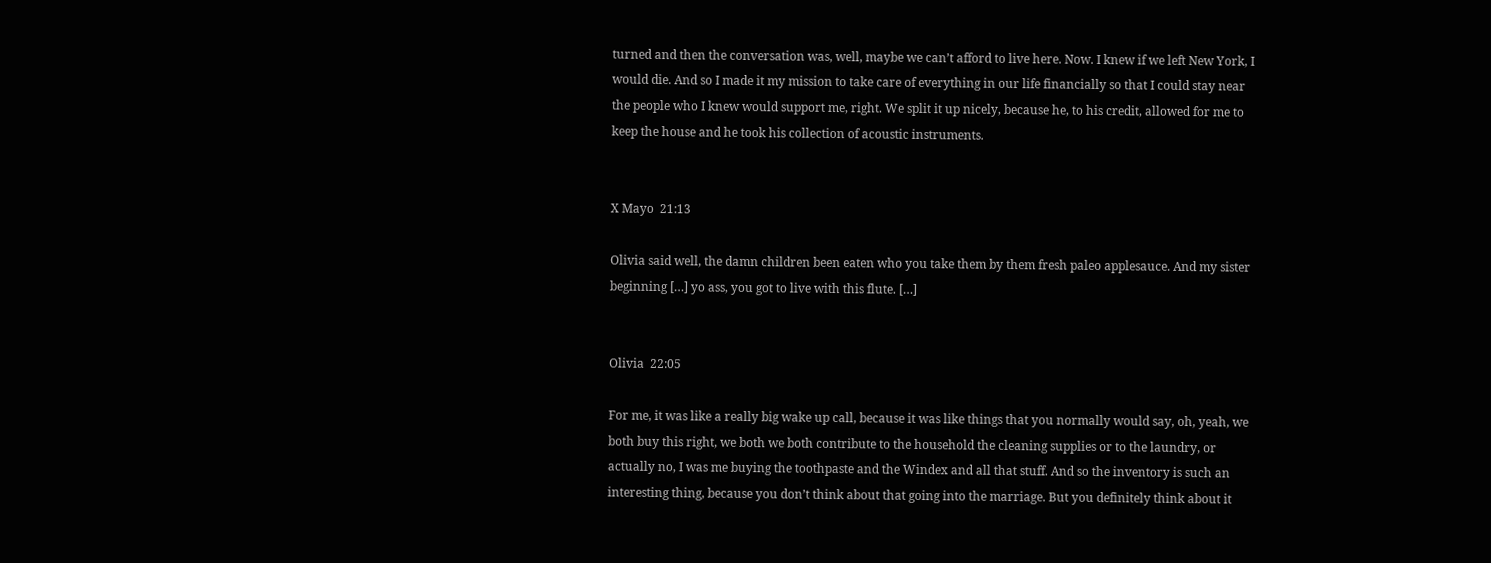turned and then the conversation was, well, maybe we can’t afford to live here. Now. I knew if we left New York, I would die. And so I made it my mission to take care of everything in our life financially so that I could stay near the people who I knew would support me, right. We split it up nicely, because he, to his credit, allowed for me to keep the house and he took his collection of acoustic instruments.


X Mayo  21:13

Olivia said well, the damn children been eaten who you take them by them fresh paleo applesauce. And my sister beginning […] yo ass, you got to live with this flute. […]


Olivia  22:05

For me, it was like a really big wake up call, because it was like things that you normally would say, oh, yeah, we both buy this right, we both we both contribute to the household the cleaning supplies or to the laundry, or actually no, I was me buying the toothpaste and the Windex and all that stuff. And so the inventory is such an interesting thing, because you don’t think about that going into the marriage. But you definitely think about it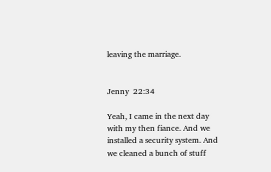leaving the marriage.


Jenny  22:34

Yeah, I came in the next day with my then fiance. And we installed a security system. And we cleaned a bunch of stuff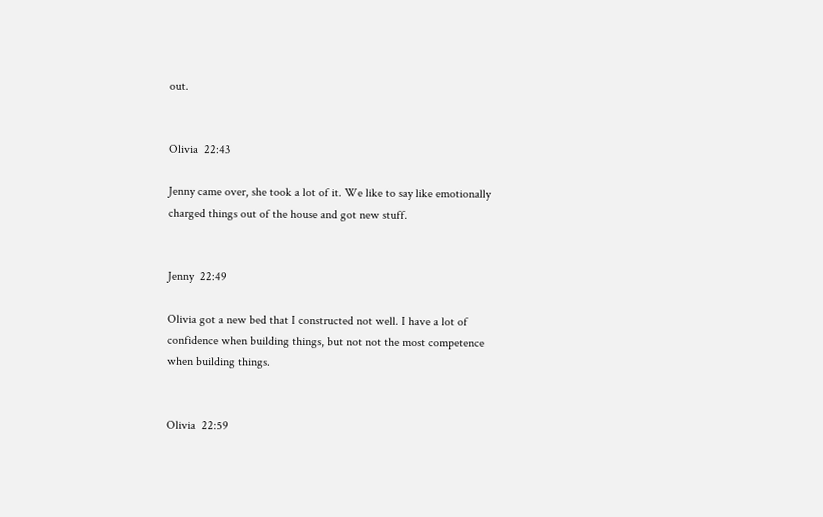out.


Olivia  22:43

Jenny came over, she took a lot of it. We like to say like emotionally charged things out of the house and got new stuff.


Jenny  22:49

Olivia got a new bed that I constructed not well. I have a lot of confidence when building things, but not not the most competence when building things.


Olivia  22:59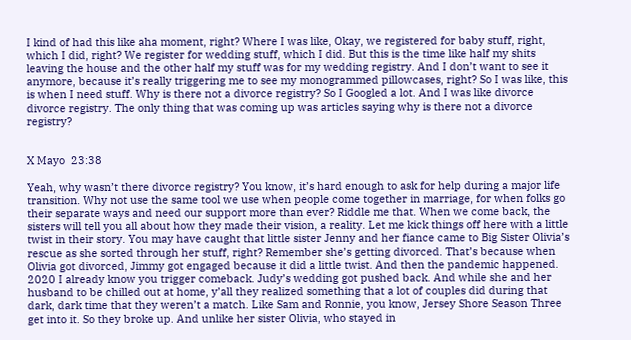I kind of had this like aha moment, right? Where I was like, Okay, we registered for baby stuff, right, which I did, right? We register for wedding stuff, which I did. But this is the time like half my shits leaving the house and the other half my stuff was for my wedding registry. And I don’t want to see it anymore, because it’s really triggering me to see my monogrammed pillowcases, right? So I was like, this is when I need stuff. Why is there not a divorce registry? So I Googled a lot. And I was like divorce divorce registry. The only thing that was coming up was articles saying why is there not a divorce registry?


X Mayo  23:38

Yeah, why wasn’t there divorce registry? You know, it’s hard enough to ask for help during a major life transition. Why not use the same tool we use when people come together in marriage, for when folks go their separate ways and need our support more than ever? Riddle me that. When we come back, the sisters will tell you all about how they made their vision, a reality. Let me kick things off here with a little twist in their story. You may have caught that little sister Jenny and her fiance came to Big Sister Olivia’s rescue as she sorted through her stuff, right? Remember she’s getting divorced. That’s because when Olivia got divorced, Jimmy got engaged because it did a little twist. And then the pandemic happened. 2020 I already know you trigger comeback. Judy’s wedding got pushed back. And while she and her husband to be chilled out at home, y’all they realized something that a lot of couples did during that dark, dark time that they weren’t a match. Like Sam and Ronnie, you know, Jersey Shore Season Three get into it. So they broke up. And unlike her sister Olivia, who stayed in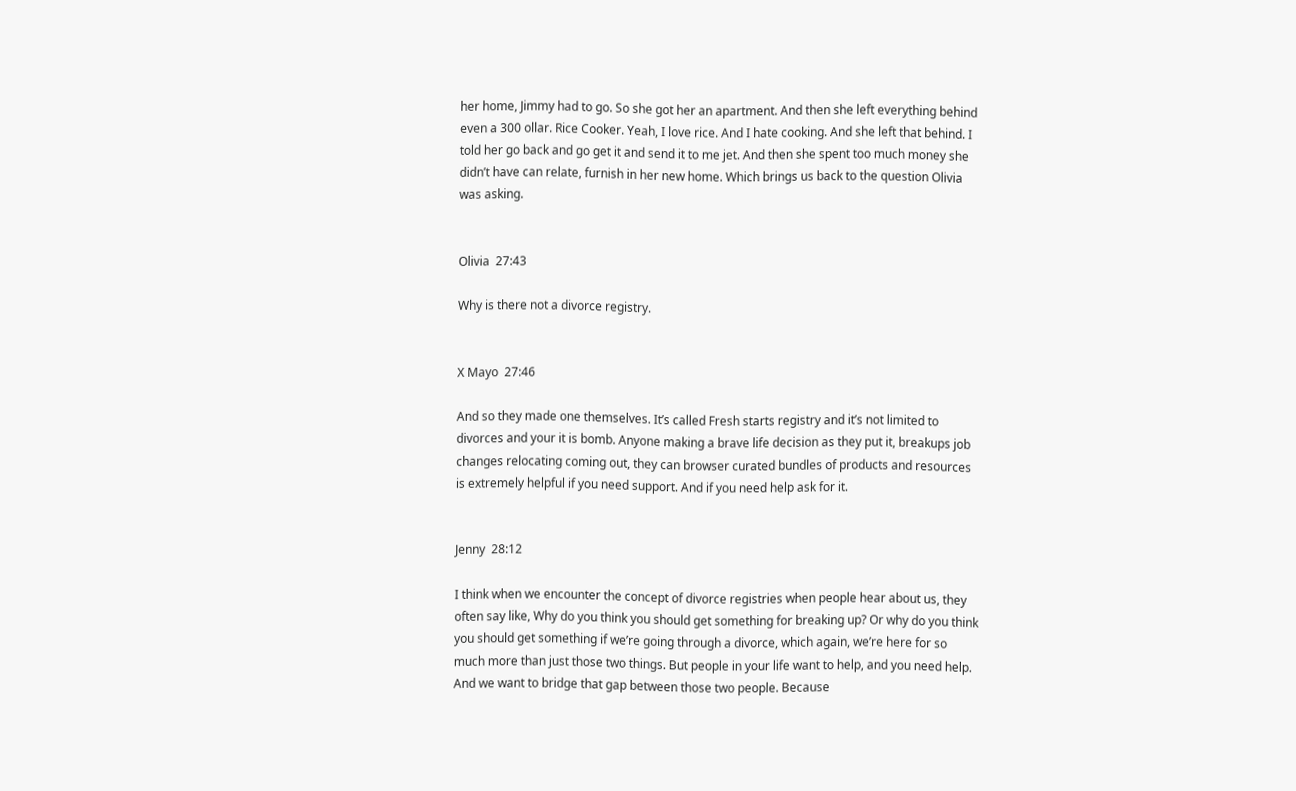her home, Jimmy had to go. So she got her an apartment. And then she left everything behind even a 300 ollar. Rice Cooker. Yeah, I love rice. And I hate cooking. And she left that behind. I told her go back and go get it and send it to me jet. And then she spent too much money she didn’t have can relate, furnish in her new home. Which brings us back to the question Olivia was asking.


Olivia  27:43

Why is there not a divorce registry.


X Mayo  27:46

And so they made one themselves. It’s called Fresh starts registry and it’s not limited to divorces and your it is bomb. Anyone making a brave life decision as they put it, breakups job changes relocating coming out, they can browser curated bundles of products and resources is extremely helpful if you need support. And if you need help ask for it.


Jenny  28:12

I think when we encounter the concept of divorce registries when people hear about us, they often say like, Why do you think you should get something for breaking up? Or why do you think you should get something if we’re going through a divorce, which again, we’re here for so much more than just those two things. But people in your life want to help, and you need help. And we want to bridge that gap between those two people. Because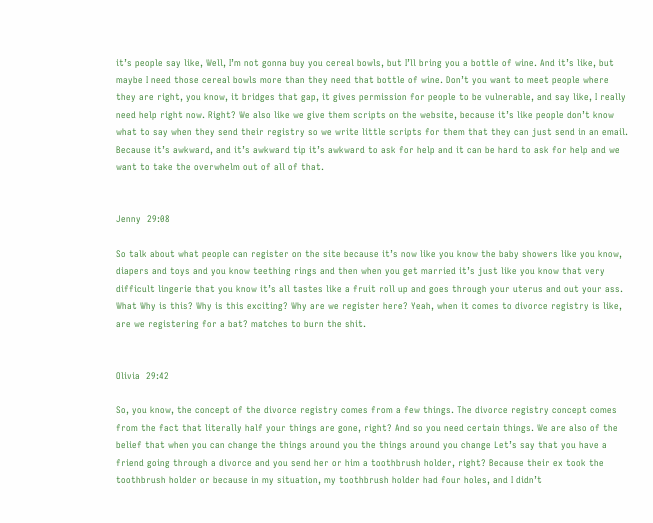it’s people say like, Well, I’m not gonna buy you cereal bowls, but I’ll bring you a bottle of wine. And it’s like, but maybe I need those cereal bowls more than they need that bottle of wine. Don’t you want to meet people where they are right, you know, it bridges that gap, it gives permission for people to be vulnerable, and say like, I really need help right now. Right? We also like we give them scripts on the website, because it’s like people don’t know what to say when they send their registry so we write little scripts for them that they can just send in an email. Because it’s awkward, and it’s awkward tip it’s awkward to ask for help and it can be hard to ask for help and we want to take the overwhelm out of all of that.


Jenny  29:08

So talk about what people can register on the site because it’s now like you know the baby showers like you know, diapers and toys and you know teething rings and then when you get married it’s just like you know that very difficult lingerie that you know it’s all tastes like a fruit roll up and goes through your uterus and out your ass. What Why is this? Why is this exciting? Why are we register here? Yeah, when it comes to divorce registry is like, are we registering for a bat? matches to burn the shit.


Olivia  29:42

So, you know, the concept of the divorce registry comes from a few things. The divorce registry concept comes from the fact that literally half your things are gone, right? And so you need certain things. We are also of the belief that when you can change the things around you the things around you change Let’s say that you have a friend going through a divorce and you send her or him a toothbrush holder, right? Because their ex took the toothbrush holder or because in my situation, my toothbrush holder had four holes, and I didn’t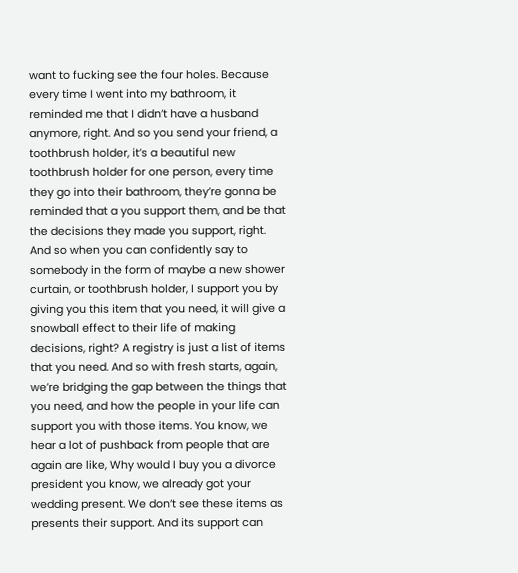want to fucking see the four holes. Because every time I went into my bathroom, it reminded me that I didn’t have a husband anymore, right. And so you send your friend, a toothbrush holder, it’s a beautiful new toothbrush holder for one person, every time they go into their bathroom, they’re gonna be reminded that a you support them, and be that the decisions they made you support, right. And so when you can confidently say to somebody in the form of maybe a new shower curtain, or toothbrush holder, I support you by giving you this item that you need, it will give a snowball effect to their life of making decisions, right? A registry is just a list of items that you need. And so with fresh starts, again, we’re bridging the gap between the things that you need, and how the people in your life can support you with those items. You know, we hear a lot of pushback from people that are again are like, Why would I buy you a divorce president you know, we already got your wedding present. We don’t see these items as presents their support. And its support can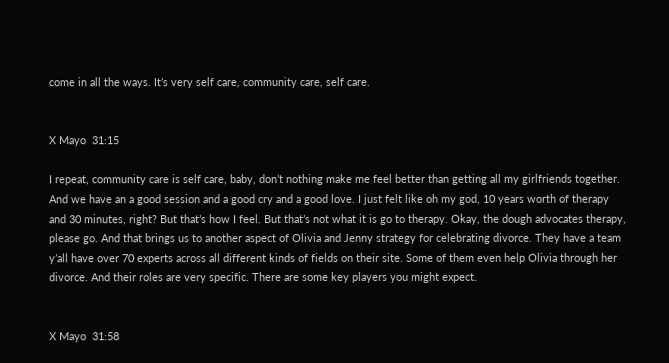come in all the ways. It’s very self care, community care, self care.


X Mayo  31:15

I repeat, community care is self care, baby, don’t nothing make me feel better than getting all my girlfriends together. And we have an a good session and a good cry and a good love. I just felt like oh my god, 10 years worth of therapy and 30 minutes, right? But that’s how I feel. But that’s not what it is go to therapy. Okay, the dough advocates therapy, please go. And that brings us to another aspect of Olivia and Jenny strategy for celebrating divorce. They have a team y’all have over 70 experts across all different kinds of fields on their site. Some of them even help Olivia through her divorce. And their roles are very specific. There are some key players you might expect.


X Mayo  31:58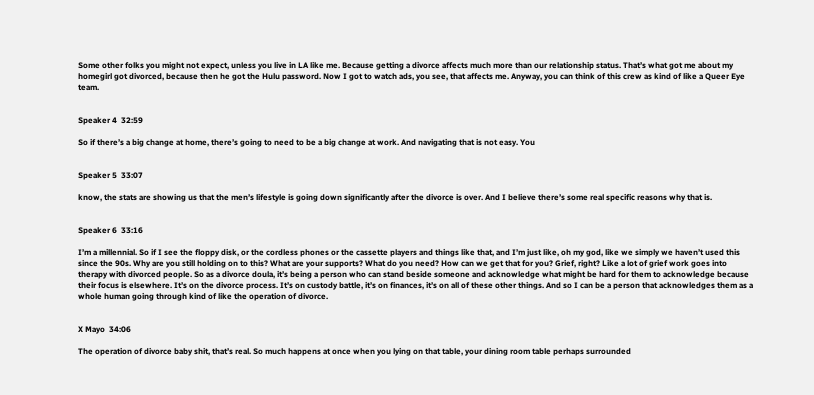Some other folks you might not expect, unless you live in LA like me. Because getting a divorce affects much more than our relationship status. That’s what got me about my homegirl got divorced, because then he got the Hulu password. Now I got to watch ads, you see, that affects me. Anyway, you can think of this crew as kind of like a Queer Eye team.


Speaker 4  32:59

So if there’s a big change at home, there’s going to need to be a big change at work. And navigating that is not easy. You


Speaker 5  33:07

know, the stats are showing us that the men’s lifestyle is going down significantly after the divorce is over. And I believe there’s some real specific reasons why that is.


Speaker 6  33:16

I’m a millennial. So if I see the floppy disk, or the cordless phones or the cassette players and things like that, and I’m just like, oh my god, like we simply we haven’t used this since the 90s. Why are you still holding on to this? What are your supports? What do you need? How can we get that for you? Grief, right? Like a lot of grief work goes into therapy with divorced people. So as a divorce doula, it’s being a person who can stand beside someone and acknowledge what might be hard for them to acknowledge because their focus is elsewhere. It’s on the divorce process. It’s on custody battle, it’s on finances, it’s on all of these other things. And so I can be a person that acknowledges them as a whole human going through kind of like the operation of divorce.


X Mayo  34:06

The operation of divorce baby shit, that’s real. So much happens at once when you lying on that table, your dining room table perhaps surrounded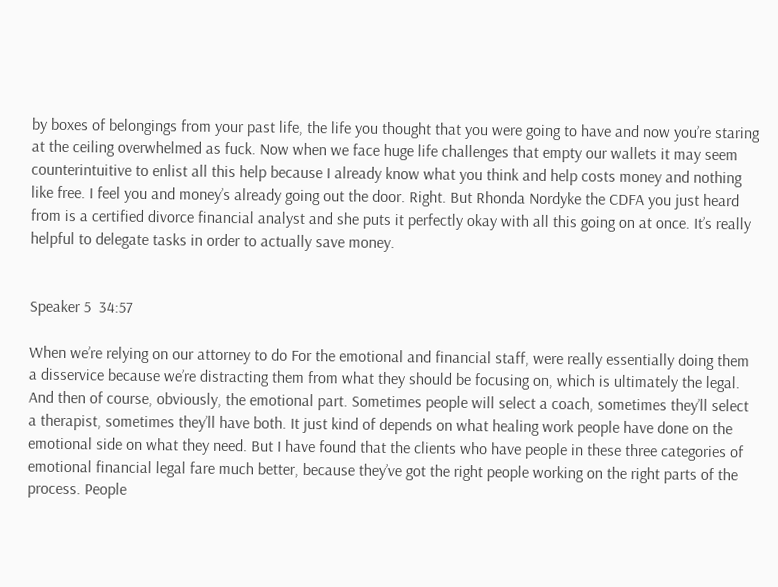by boxes of belongings from your past life, the life you thought that you were going to have and now you’re staring at the ceiling overwhelmed as fuck. Now when we face huge life challenges that empty our wallets it may seem counterintuitive to enlist all this help because I already know what you think and help costs money and nothing like free. I feel you and money’s already going out the door. Right. But Rhonda Nordyke the CDFA you just heard from is a certified divorce financial analyst and she puts it perfectly okay with all this going on at once. It’s really helpful to delegate tasks in order to actually save money.


Speaker 5  34:57

When we’re relying on our attorney to do For the emotional and financial staff, were really essentially doing them a disservice because we’re distracting them from what they should be focusing on, which is ultimately the legal. And then of course, obviously, the emotional part. Sometimes people will select a coach, sometimes they’ll select a therapist, sometimes they’ll have both. It just kind of depends on what healing work people have done on the emotional side on what they need. But I have found that the clients who have people in these three categories of emotional financial legal fare much better, because they’ve got the right people working on the right parts of the process. People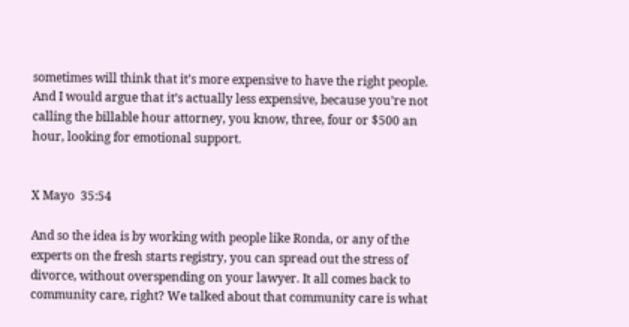sometimes will think that it’s more expensive to have the right people. And I would argue that it’s actually less expensive, because you’re not calling the billable hour attorney, you know, three, four or $500 an hour, looking for emotional support.


X Mayo  35:54

And so the idea is by working with people like Ronda, or any of the experts on the fresh starts registry, you can spread out the stress of divorce, without overspending on your lawyer. It all comes back to community care, right? We talked about that community care is what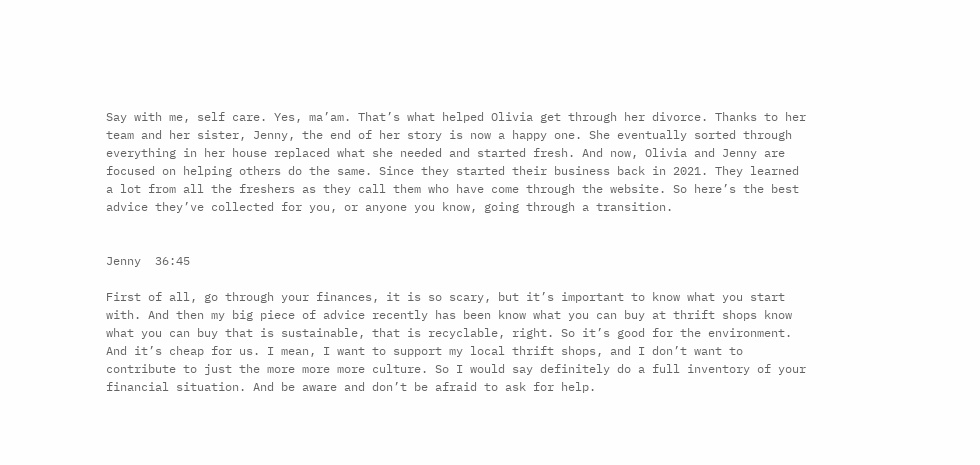Say with me, self care. Yes, ma’am. That’s what helped Olivia get through her divorce. Thanks to her team and her sister, Jenny, the end of her story is now a happy one. She eventually sorted through everything in her house replaced what she needed and started fresh. And now, Olivia and Jenny are focused on helping others do the same. Since they started their business back in 2021. They learned a lot from all the freshers as they call them who have come through the website. So here’s the best advice they’ve collected for you, or anyone you know, going through a transition.


Jenny  36:45

First of all, go through your finances, it is so scary, but it’s important to know what you start with. And then my big piece of advice recently has been know what you can buy at thrift shops know what you can buy that is sustainable, that is recyclable, right. So it’s good for the environment. And it’s cheap for us. I mean, I want to support my local thrift shops, and I don’t want to contribute to just the more more more culture. So I would say definitely do a full inventory of your financial situation. And be aware and don’t be afraid to ask for help.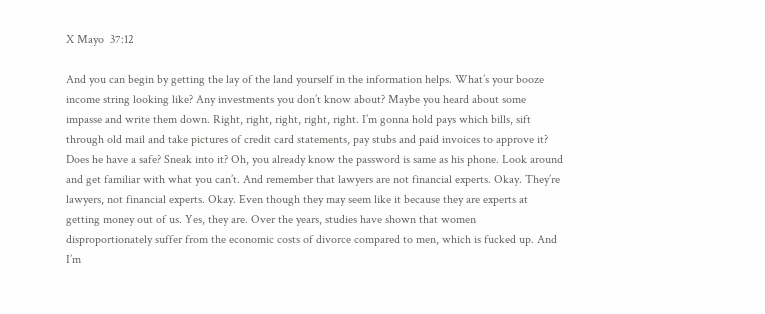X Mayo  37:12

And you can begin by getting the lay of the land yourself in the information helps. What’s your booze income string looking like? Any investments you don’t know about? Maybe you heard about some impasse and write them down. Right, right, right, right, right. I’m gonna hold pays which bills, sift through old mail and take pictures of credit card statements, pay stubs and paid invoices to approve it? Does he have a safe? Sneak into it? Oh, you already know the password is same as his phone. Look around and get familiar with what you can’t. And remember that lawyers are not financial experts. Okay. They’re lawyers, not financial experts. Okay. Even though they may seem like it because they are experts at getting money out of us. Yes, they are. Over the years, studies have shown that women disproportionately suffer from the economic costs of divorce compared to men, which is fucked up. And I’m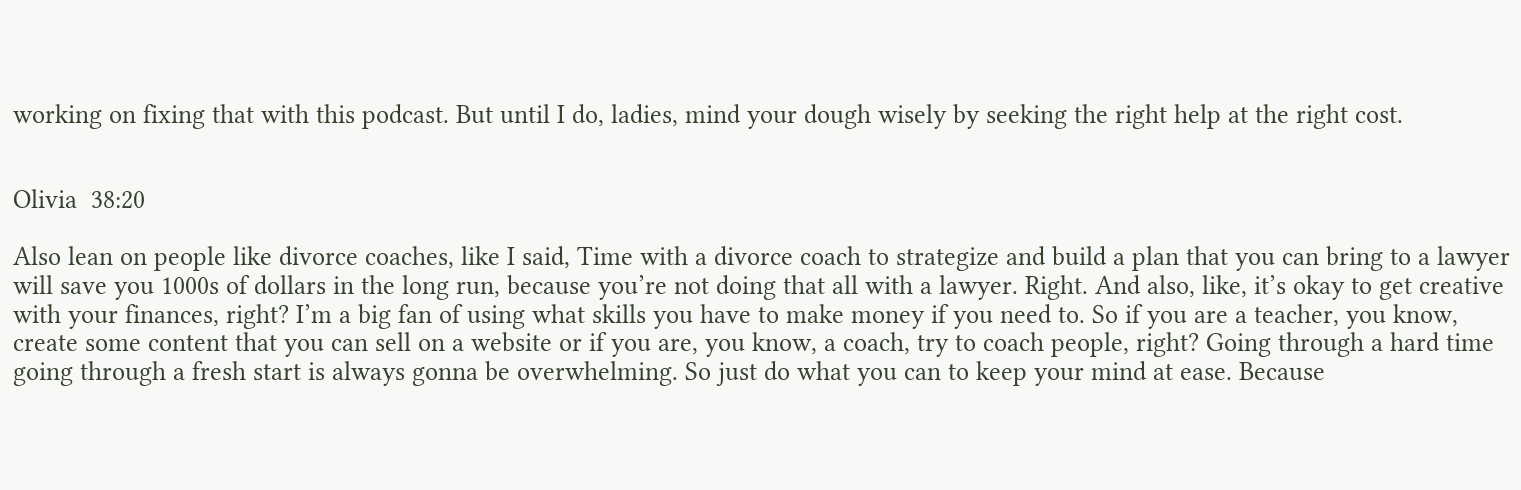working on fixing that with this podcast. But until I do, ladies, mind your dough wisely by seeking the right help at the right cost.


Olivia  38:20

Also lean on people like divorce coaches, like I said, Time with a divorce coach to strategize and build a plan that you can bring to a lawyer will save you 1000s of dollars in the long run, because you’re not doing that all with a lawyer. Right. And also, like, it’s okay to get creative with your finances, right? I’m a big fan of using what skills you have to make money if you need to. So if you are a teacher, you know, create some content that you can sell on a website or if you are, you know, a coach, try to coach people, right? Going through a hard time going through a fresh start is always gonna be overwhelming. So just do what you can to keep your mind at ease. Because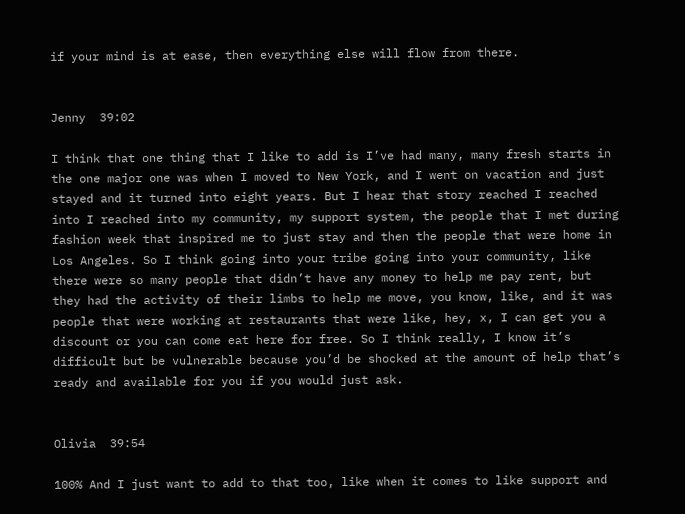if your mind is at ease, then everything else will flow from there.


Jenny  39:02

I think that one thing that I like to add is I’ve had many, many fresh starts in the one major one was when I moved to New York, and I went on vacation and just stayed and it turned into eight years. But I hear that story reached I reached into I reached into my community, my support system, the people that I met during fashion week that inspired me to just stay and then the people that were home in Los Angeles. So I think going into your tribe going into your community, like there were so many people that didn’t have any money to help me pay rent, but they had the activity of their limbs to help me move, you know, like, and it was people that were working at restaurants that were like, hey, x, I can get you a discount or you can come eat here for free. So I think really, I know it’s difficult but be vulnerable because you’d be shocked at the amount of help that’s ready and available for you if you would just ask.


Olivia  39:54

100% And I just want to add to that too, like when it comes to like support and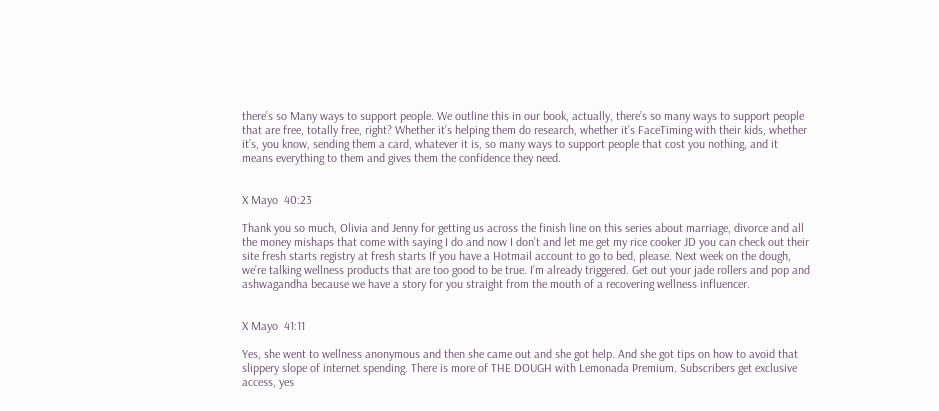there’s so Many ways to support people. We outline this in our book, actually, there’s so many ways to support people that are free, totally free, right? Whether it’s helping them do research, whether it’s FaceTiming with their kids, whether it’s, you know, sending them a card, whatever it is, so many ways to support people that cost you nothing, and it means everything to them and gives them the confidence they need.


X Mayo  40:23

Thank you so much, Olivia and Jenny for getting us across the finish line on this series about marriage, divorce and all the money mishaps that come with saying I do and now I don’t and let me get my rice cooker JD you can check out their site fresh starts registry at fresh starts If you have a Hotmail account to go to bed, please. Next week on the dough, we’re talking wellness products that are too good to be true. I’m already triggered. Get out your jade rollers and pop and ashwagandha because we have a story for you straight from the mouth of a recovering wellness influencer.


X Mayo  41:11

Yes, she went to wellness anonymous and then she came out and she got help. And she got tips on how to avoid that slippery slope of internet spending. There is more of THE DOUGH with Lemonada Premium. Subscribers get exclusive access, yes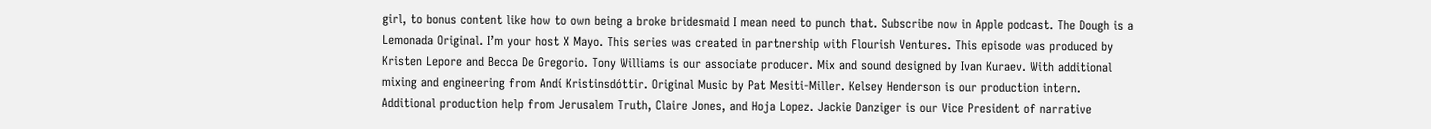girl, to bonus content like how to own being a broke bridesmaid I mean need to punch that. Subscribe now in Apple podcast. The Dough is a Lemonada Original. I’m your host X Mayo. This series was created in partnership with Flourish Ventures. This episode was produced by Kristen Lepore and Becca De Gregorio. Tony Williams is our associate producer. Mix and sound designed by Ivan Kuraev. With additional mixing and engineering from Andí Kristinsdóttir. Original Music by Pat Mesiti-Miller. Kelsey Henderson is our production intern. Additional production help from Jerusalem Truth, Claire Jones, and Hoja Lopez. Jackie Danziger is our Vice President of narrative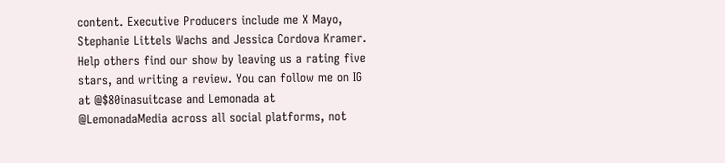content. Executive Producers include me X Mayo, Stephanie Littels Wachs and Jessica Cordova Kramer. Help others find our show by leaving us a rating five stars, and writing a review. You can follow me on IG at @$80inasuitcase and Lemonada at @LemonadaMedia across all social platforms, not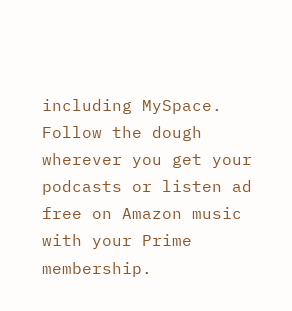including MySpace. Follow the dough wherever you get your podcasts or listen ad free on Amazon music with your Prime membership.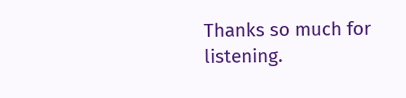Thanks so much for listening.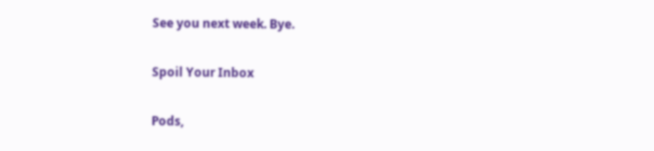See you next week. Bye.

Spoil Your Inbox

Pods,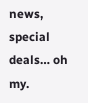news, special deals… oh my.